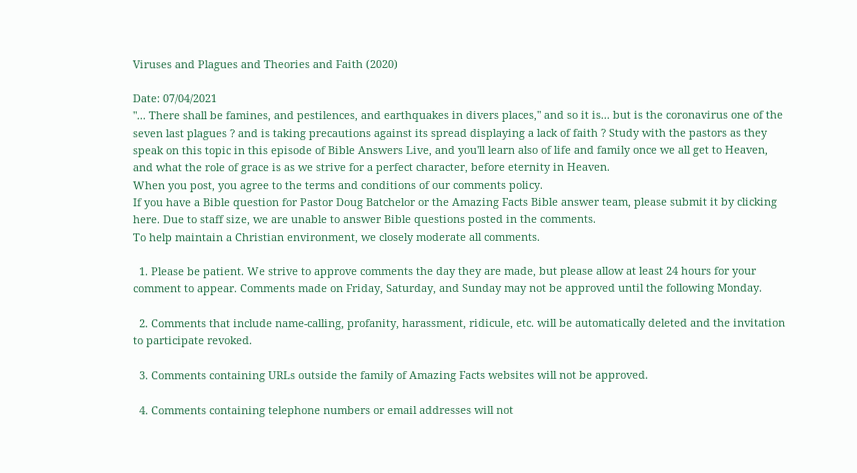Viruses and Plagues and Theories and Faith (2020)

Date: 07/04/2021
"... There shall be famines, and pestilences, and earthquakes in divers places," and so it is... but is the coronavirus one of the seven last plagues ? and is taking precautions against its spread displaying a lack of faith ? Study with the pastors as they speak on this topic in this episode of Bible Answers Live, and you'll learn also of life and family once we all get to Heaven, and what the role of grace is as we strive for a perfect character, before eternity in Heaven.
When you post, you agree to the terms and conditions of our comments policy.
If you have a Bible question for Pastor Doug Batchelor or the Amazing Facts Bible answer team, please submit it by clicking here. Due to staff size, we are unable to answer Bible questions posted in the comments.
To help maintain a Christian environment, we closely moderate all comments.

  1. Please be patient. We strive to approve comments the day they are made, but please allow at least 24 hours for your comment to appear. Comments made on Friday, Saturday, and Sunday may not be approved until the following Monday.

  2. Comments that include name-calling, profanity, harassment, ridicule, etc. will be automatically deleted and the invitation to participate revoked.

  3. Comments containing URLs outside the family of Amazing Facts websites will not be approved.

  4. Comments containing telephone numbers or email addresses will not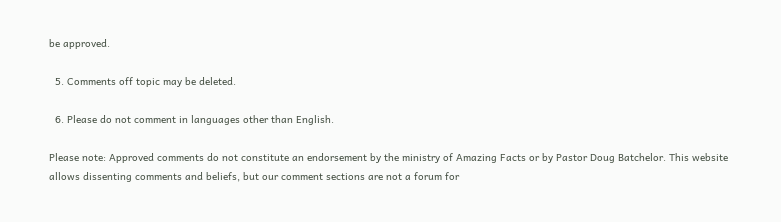be approved.

  5. Comments off topic may be deleted.

  6. Please do not comment in languages other than English.

Please note: Approved comments do not constitute an endorsement by the ministry of Amazing Facts or by Pastor Doug Batchelor. This website allows dissenting comments and beliefs, but our comment sections are not a forum for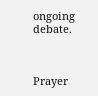ongoing debate.



Prayer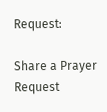Request:

Share a Prayer Request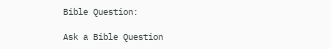Bible Question:

Ask a Bible Question